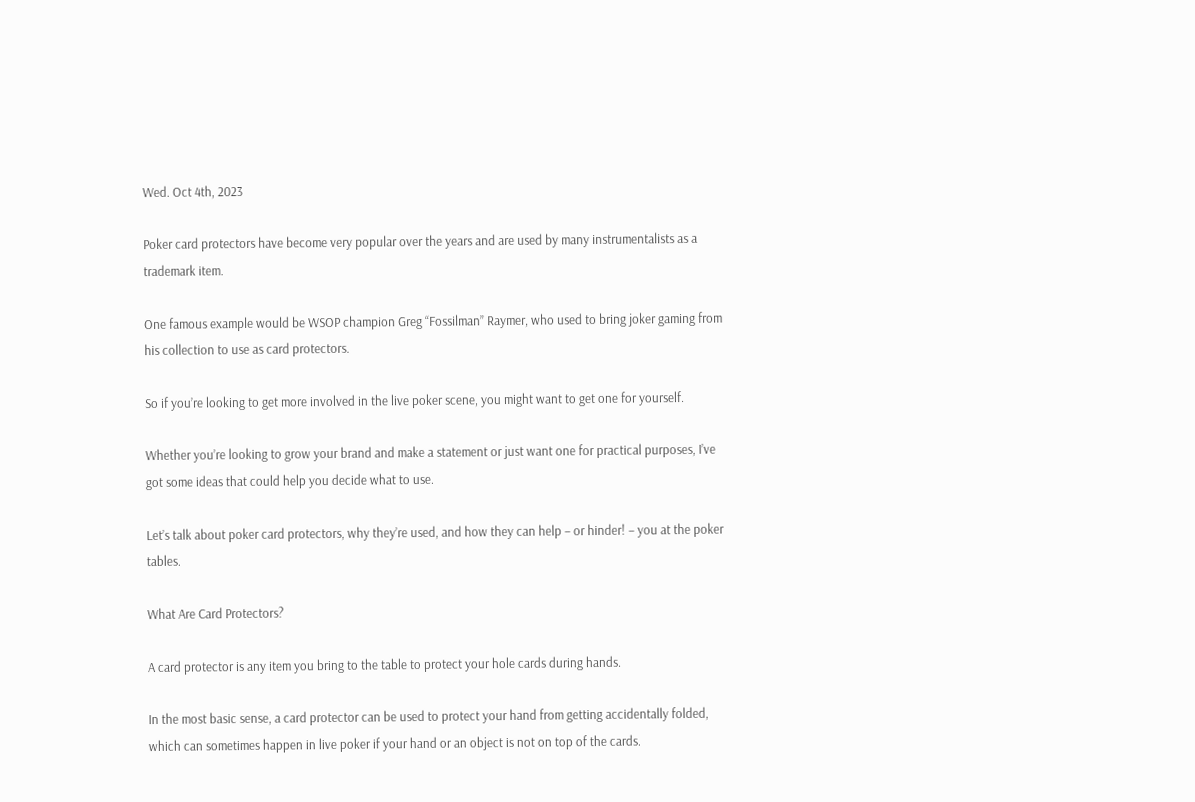Wed. Oct 4th, 2023

Poker card protectors have become very popular over the years and are used by many instrumentalists as a trademark item.

One famous example would be WSOP champion Greg “Fossilman” Raymer, who used to bring joker gaming from his collection to use as card protectors.

So if you’re looking to get more involved in the live poker scene, you might want to get one for yourself.

Whether you’re looking to grow your brand and make a statement or just want one for practical purposes, I’ve got some ideas that could help you decide what to use.

Let’s talk about poker card protectors, why they’re used, and how they can help – or hinder! – you at the poker tables.

What Are Card Protectors?

A card protector is any item you bring to the table to protect your hole cards during hands.

In the most basic sense, a card protector can be used to protect your hand from getting accidentally folded, which can sometimes happen in live poker if your hand or an object is not on top of the cards.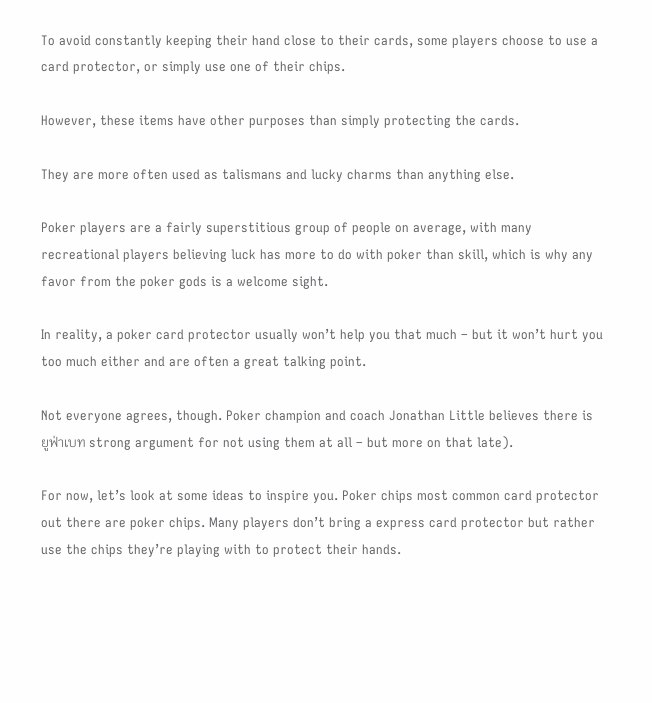To avoid constantly keeping their hand close to their cards, some players choose to use a card protector, or simply use one of their chips.

However, these items have other purposes than simply protecting the cards.

They are more often used as talismans and lucky charms than anything else.

Poker players are a fairly superstitious group of people on average, with many recreational players believing luck has more to do with poker than skill, which is why any favor from the poker gods is a welcome sight.

In reality, a poker card protector usually won’t help you that much – but it won’t hurt you too much either and are often a great talking point.

Not everyone agrees, though. Poker champion and coach Jonathan Little believes there is ยูฟ่าเบท strong argument for not using them at all – but more on that late).

For now, let’s look at some ideas to inspire you. Poker chips most common card protector out there are poker chips. Many players don’t bring a express card protector but rather use the chips they’re playing with to protect their hands.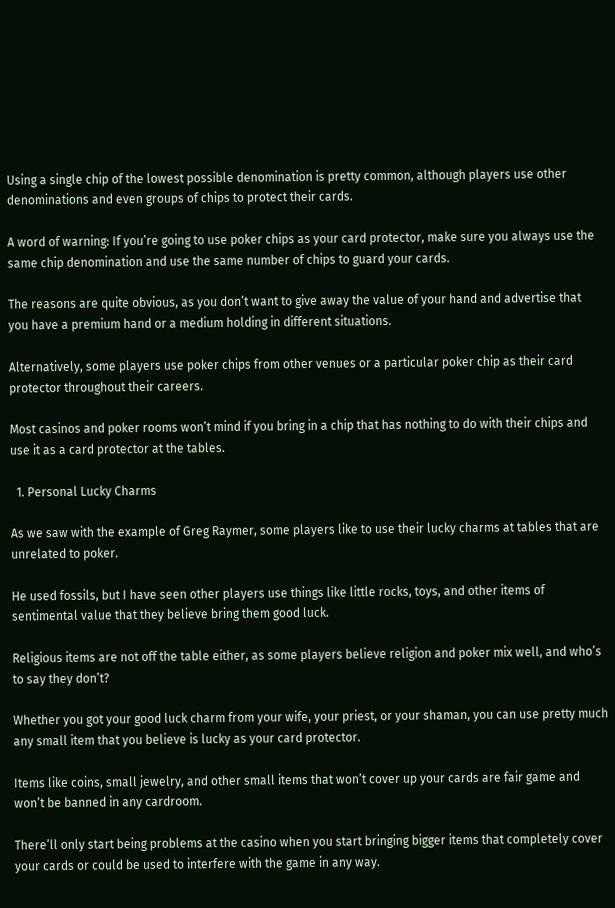Using a single chip of the lowest possible denomination is pretty common, although players use other denominations and even groups of chips to protect their cards.

A word of warning: If you’re going to use poker chips as your card protector, make sure you always use the same chip denomination and use the same number of chips to guard your cards.

The reasons are quite obvious, as you don’t want to give away the value of your hand and advertise that you have a premium hand or a medium holding in different situations.

Alternatively, some players use poker chips from other venues or a particular poker chip as their card protector throughout their careers.

Most casinos and poker rooms won’t mind if you bring in a chip that has nothing to do with their chips and use it as a card protector at the tables.

  1. Personal Lucky Charms

As we saw with the example of Greg Raymer, some players like to use their lucky charms at tables that are unrelated to poker.

He used fossils, but I have seen other players use things like little rocks, toys, and other items of sentimental value that they believe bring them good luck.

Religious items are not off the table either, as some players believe religion and poker mix well, and who’s to say they don’t?

Whether you got your good luck charm from your wife, your priest, or your shaman, you can use pretty much any small item that you believe is lucky as your card protector.

Items like coins, small jewelry, and other small items that won’t cover up your cards are fair game and won’t be banned in any cardroom.

There’ll only start being problems at the casino when you start bringing bigger items that completely cover your cards or could be used to interfere with the game in any way.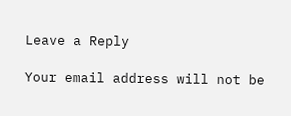Leave a Reply

Your email address will not be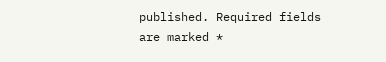published. Required fields are marked *